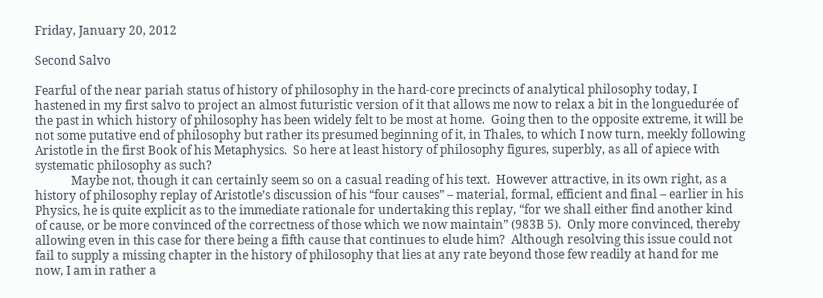Friday, January 20, 2012

Second Salvo

Fearful of the near pariah status of history of philosophy in the hard-core precincts of analytical philosophy today, I hastened in my first salvo to project an almost futuristic version of it that allows me now to relax a bit in the longuedurée of the past in which history of philosophy has been widely felt to be most at home.  Going then to the opposite extreme, it will be not some putative end of philosophy but rather its presumed beginning of it, in Thales, to which I now turn, meekly following Aristotle in the first Book of his Metaphysics.  So here at least history of philosophy figures, superbly, as all of apiece with systematic philosophy as such?
            Maybe not, though it can certainly seem so on a casual reading of his text.  However attractive, in its own right, as a history of philosophy replay of Aristotle’s discussion of his “four causes” – material, formal, efficient and final – earlier in his Physics, he is quite explicit as to the immediate rationale for undertaking this replay, “for we shall either find another kind of cause, or be more convinced of the correctness of those which we now maintain” (983B 5).  Only more convinced, thereby allowing even in this case for there being a fifth cause that continues to elude him?  Although resolving this issue could not fail to supply a missing chapter in the history of philosophy that lies at any rate beyond those few readily at hand for me now, I am in rather a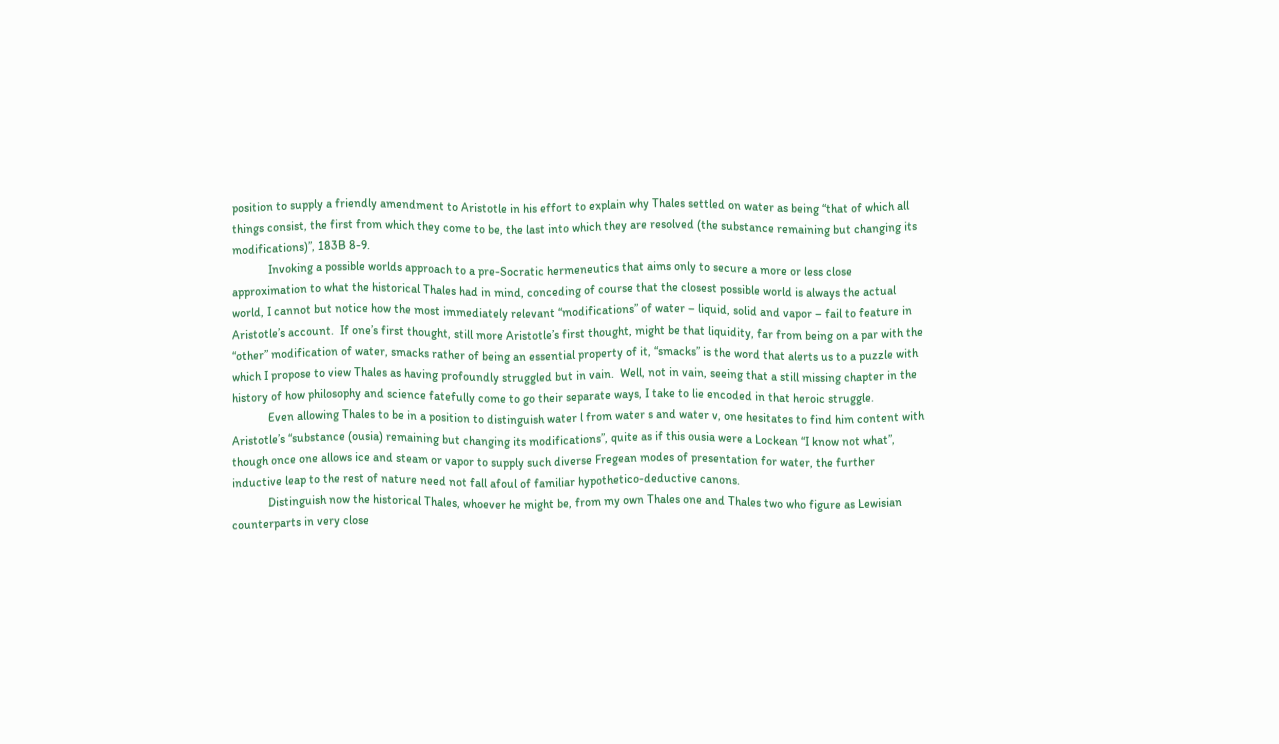position to supply a friendly amendment to Aristotle in his effort to explain why Thales settled on water as being “that of which all things consist, the first from which they come to be, the last into which they are resolved (the substance remaining but changing its modifications)”, 183B 8-9.
            Invoking a possible worlds approach to a pre-Socratic hermeneutics that aims only to secure a more or less close approximation to what the historical Thales had in mind, conceding of course that the closest possible world is always the actual world, I cannot but notice how the most immediately relevant “modifications” of water – liquid, solid and vapor – fail to feature in Aristotle’s account.  If one’s first thought, still more Aristotle’s first thought, might be that liquidity, far from being on a par with the “other” modification of water, smacks rather of being an essential property of it, “smacks” is the word that alerts us to a puzzle with which I propose to view Thales as having profoundly struggled but in vain.  Well, not in vain, seeing that a still missing chapter in the history of how philosophy and science fatefully come to go their separate ways, I take to lie encoded in that heroic struggle.
            Even allowing Thales to be in a position to distinguish water l from water s and water v, one hesitates to find him content with Aristotle’s “substance (ousia) remaining but changing its modifications”, quite as if this ousia were a Lockean “I know not what”, though once one allows ice and steam or vapor to supply such diverse Fregean modes of presentation for water, the further inductive leap to the rest of nature need not fall afoul of familiar hypothetico-deductive canons.
            Distinguish now the historical Thales, whoever he might be, from my own Thales one and Thales two who figure as Lewisian counterparts in very close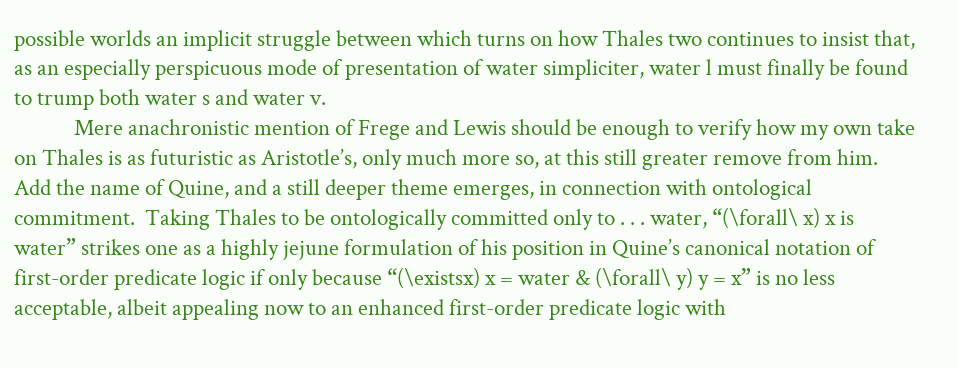possible worlds an implicit struggle between which turns on how Thales two continues to insist that, as an especially perspicuous mode of presentation of water simpliciter, water l must finally be found to trump both water s and water v.
            Mere anachronistic mention of Frege and Lewis should be enough to verify how my own take on Thales is as futuristic as Aristotle’s, only much more so, at this still greater remove from him.  Add the name of Quine, and a still deeper theme emerges, in connection with ontological commitment.  Taking Thales to be ontologically committed only to . . . water, “(\forall\ x) x is water” strikes one as a highly jejune formulation of his position in Quine’s canonical notation of first-order predicate logic if only because “(\existsx) x = water & (\forall\ y) y = x” is no less acceptable, albeit appealing now to an enhanced first-order predicate logic with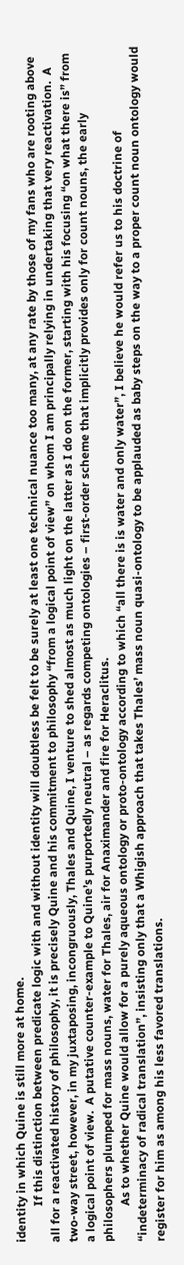identity in which Quine is still more at home.
            If this distinction between predicate logic with and without identity will doubtless be felt to be surely at least one technical nuance too many, at any rate by those of my fans who are rooting above all for a reactivated history of philosophy, it is precisely Quine and his commitment to philosophy “from a logical point of view” on whom I am principally relying in undertaking that very reactivation.  A two-way street, however, in my juxtaposing, incongruously, Thales and Quine, I venture to shed almost as much light on the latter as I do on the former, starting with his focusing “on what there is” from a logical point of view.  A putative counter-example to Quine’s purportedly neutral – as regards competing ontologies – first-order scheme that implicitly provides only for count nouns, the early philosophers plumped for mass nouns, water for Thales, air for Anaximander and fire for Heraclitus.
            As to whether Quine would allow for a purely aqueous ontology or proto-ontology according to which “all there is is water and only water”, I believe he would refer us to his doctrine of “indeterminacy of radical translation”, insisting only that a Whigish approach that takes Thales’ mass noun quasi-ontology to be applauded as baby steps on the way to a proper count noun ontology would register for him as among his less favored translations.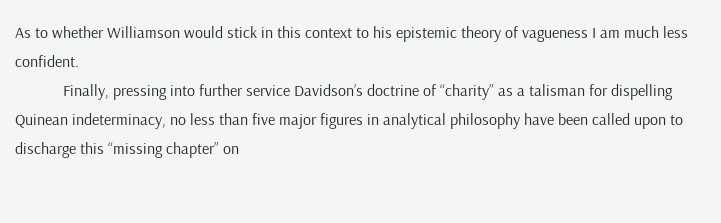As to whether Williamson would stick in this context to his epistemic theory of vagueness I am much less confident.
            Finally, pressing into further service Davidson’s doctrine of “charity” as a talisman for dispelling Quinean indeterminacy, no less than five major figures in analytical philosophy have been called upon to discharge this “missing chapter” on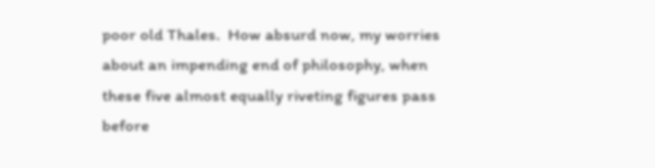poor old Thales.  How absurd now, my worries about an impending end of philosophy, when these five almost equally riveting figures pass before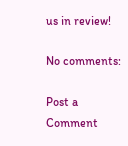us in review!

No comments:

Post a Comment